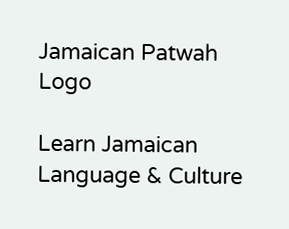Jamaican Patwah Logo

Learn Jamaican Language & Culture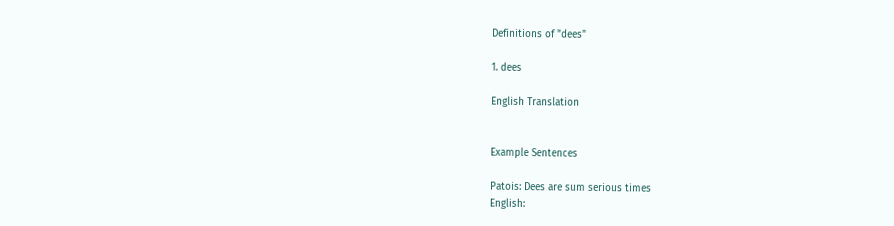Definitions of "dees"

1. dees

English Translation


Example Sentences

Patois: Dees are sum serious times
English: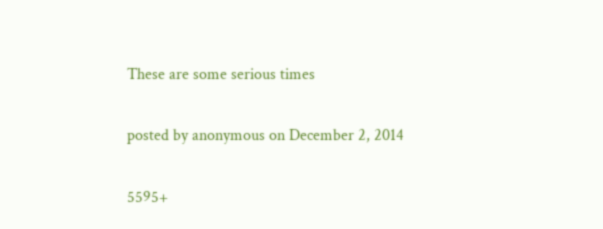These are some serious times

posted by anonymous on December 2, 2014

5595+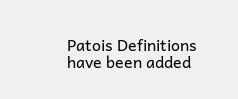Patois Definitions have been added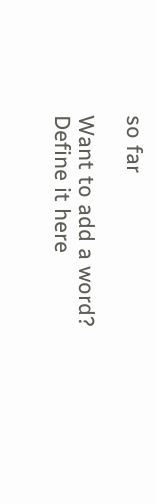so far

Want to add a word?
Define it here